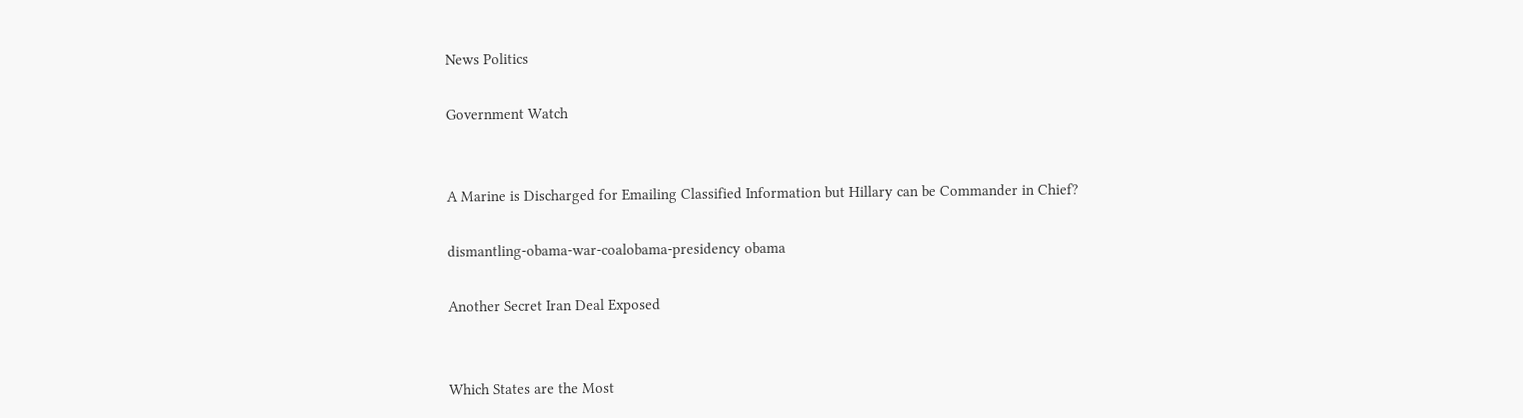News Politics

Government Watch


A Marine is Discharged for Emailing Classified Information but Hillary can be Commander in Chief?

dismantling-obama-war-coalobama-presidency obama

Another Secret Iran Deal Exposed


Which States are the Most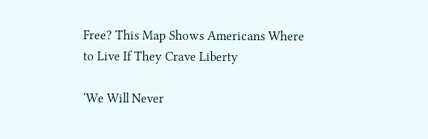Free? This Map Shows Americans Where to Live If They Crave Liberty

‘We Will Never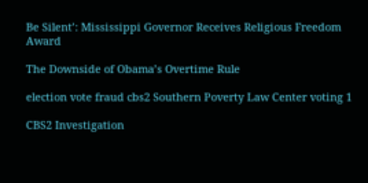Be Silent’: Mississippi Governor Receives Religious Freedom Award

The Downside of Obama’s Overtime Rule

election vote fraud cbs2 Southern Poverty Law Center voting 1

CBS2 Investigation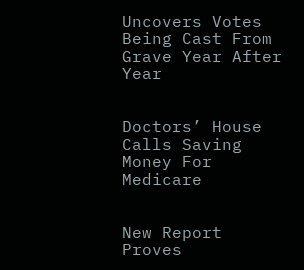Uncovers Votes Being Cast From Grave Year After Year


Doctors’ House Calls Saving Money For Medicare


New Report Proves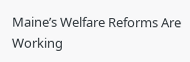Maine’s Welfare Reforms Are Working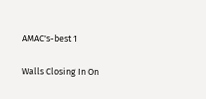AMAC's-best 1

Walls Closing In On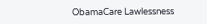ObamaCare Lawlessness